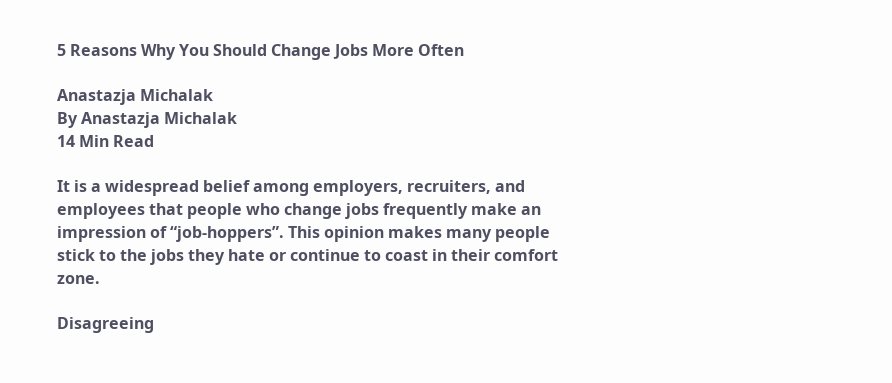5 Reasons Why You Should Change Jobs More Often

Anastazja Michalak
By Anastazja Michalak
14 Min Read

It is a widespread belief among employers, recruiters, and employees that people who change jobs frequently make an impression of “job-hoppers”. This opinion makes many people stick to the jobs they hate or continue to coast in their comfort zone.

Disagreeing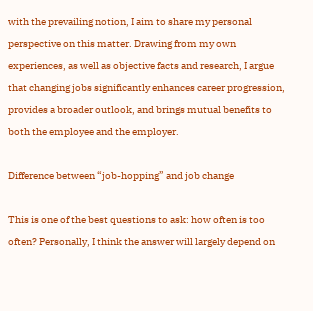with the prevailing notion, I aim to share my personal perspective on this matter. Drawing from my own experiences, as well as objective facts and research, I argue that changing jobs significantly enhances career progression, provides a broader outlook, and brings mutual benefits to both the employee and the employer.

Difference between “job-hopping” and job change

This is one of the best questions to ask: how often is too often? Personally, I think the answer will largely depend on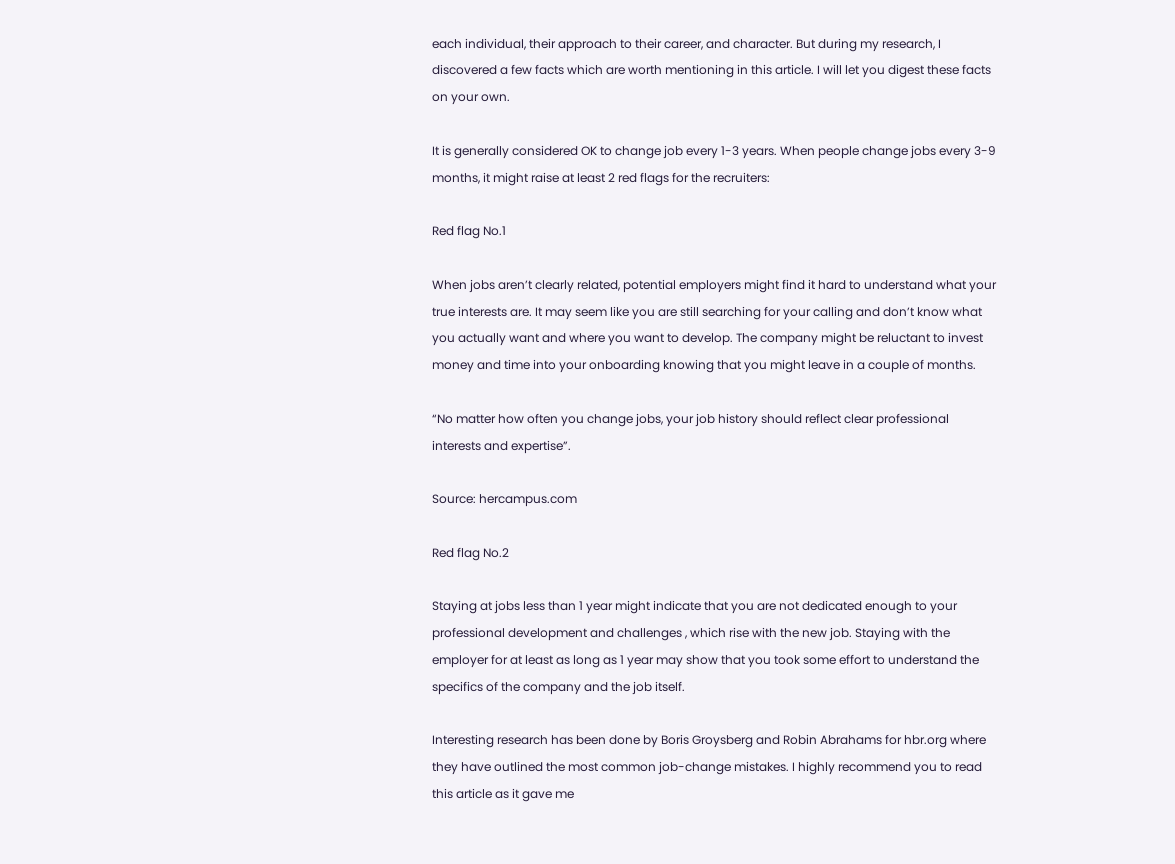each individual, their approach to their career, and character. But during my research, I discovered a few facts which are worth mentioning in this article. I will let you digest these facts on your own.

It is generally considered OK to change job every 1-3 years. When people change jobs every 3-9 months, it might raise at least 2 red flags for the recruiters:

Red flag No.1

When jobs aren’t clearly related, potential employers might find it hard to understand what your true interests are. It may seem like you are still searching for your calling and don’t know what you actually want and where you want to develop. The company might be reluctant to invest money and time into your onboarding knowing that you might leave in a couple of months.

“No matter how often you change jobs, your job history should reflect clear professional interests and expertise”.

Source: hercampus.com

Red flag No.2

Staying at jobs less than 1 year might indicate that you are not dedicated enough to your professional development and challenges , which rise with the new job. Staying with the employer for at least as long as 1 year may show that you took some effort to understand the specifics of the company and the job itself.

Interesting research has been done by Boris Groysberg and Robin Abrahams for hbr.org where they have outlined the most common job-change mistakes. I highly recommend you to read this article as it gave me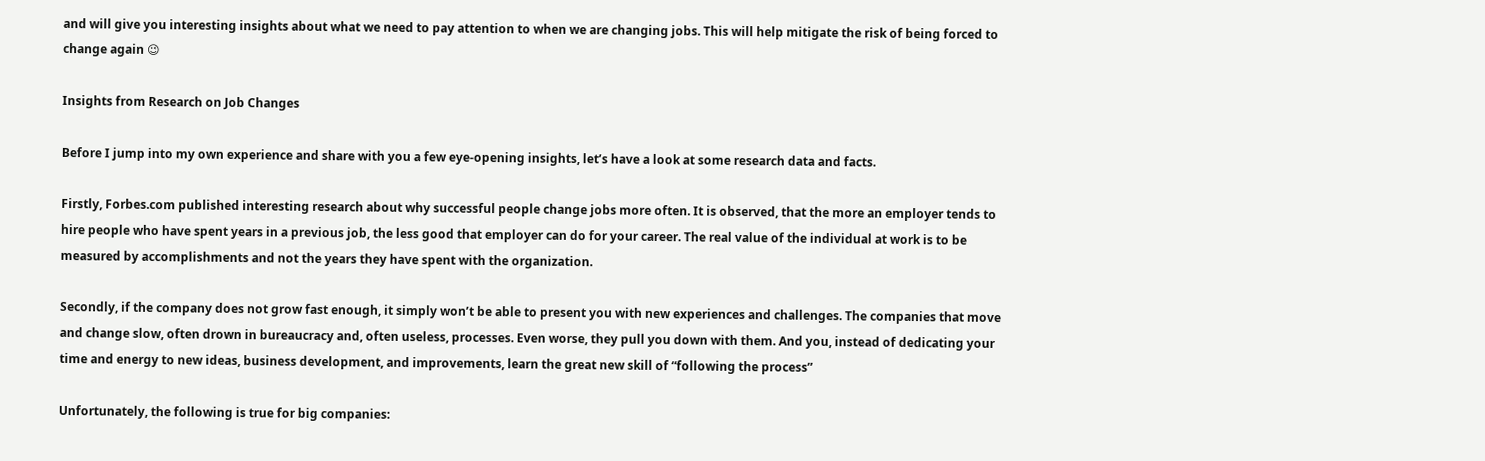and will give you interesting insights about what we need to pay attention to when we are changing jobs. This will help mitigate the risk of being forced to change again 😉

Insights from Research on Job Changes

Before I jump into my own experience and share with you a few eye-opening insights, let’s have a look at some research data and facts.

Firstly, Forbes.com published interesting research about why successful people change jobs more often. It is observed, that the more an employer tends to hire people who have spent years in a previous job, the less good that employer can do for your career. The real value of the individual at work is to be measured by accomplishments and not the years they have spent with the organization.

Secondly, if the company does not grow fast enough, it simply won’t be able to present you with new experiences and challenges. The companies that move and change slow, often drown in bureaucracy and, often useless, processes. Even worse, they pull you down with them. And you, instead of dedicating your time and energy to new ideas, business development, and improvements, learn the great new skill of “following the process”

Unfortunately, the following is true for big companies: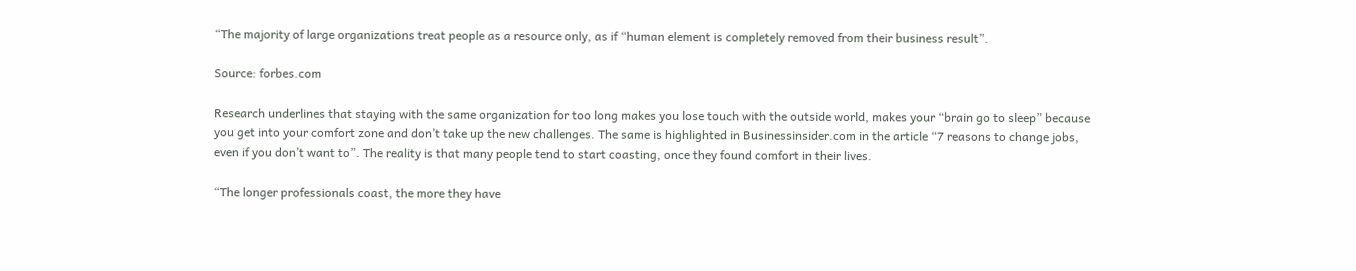“The majority of large organizations treat people as a resource only, as if “human element is completely removed from their business result”.

Source: forbes.com

Research underlines that staying with the same organization for too long makes you lose touch with the outside world, makes your “brain go to sleep” because you get into your comfort zone and don’t take up the new challenges. The same is highlighted in Businessinsider.com in the article “7 reasons to change jobs, even if you don’t want to”. The reality is that many people tend to start coasting, once they found comfort in their lives.

“The longer professionals coast, the more they have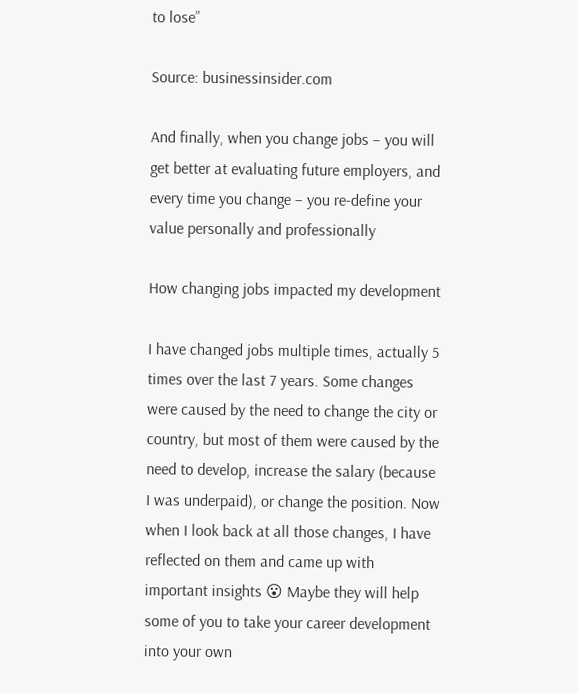to lose”

Source: businessinsider.com

And finally, when you change jobs – you will get better at evaluating future employers, and every time you change – you re-define your value personally and professionally

How changing jobs impacted my development

I have changed jobs multiple times, actually 5 times over the last 7 years. Some changes were caused by the need to change the city or country, but most of them were caused by the need to develop, increase the salary (because I was underpaid), or change the position. Now when I look back at all those changes, I have reflected on them and came up with important insights 😮 Maybe they will help some of you to take your career development into your own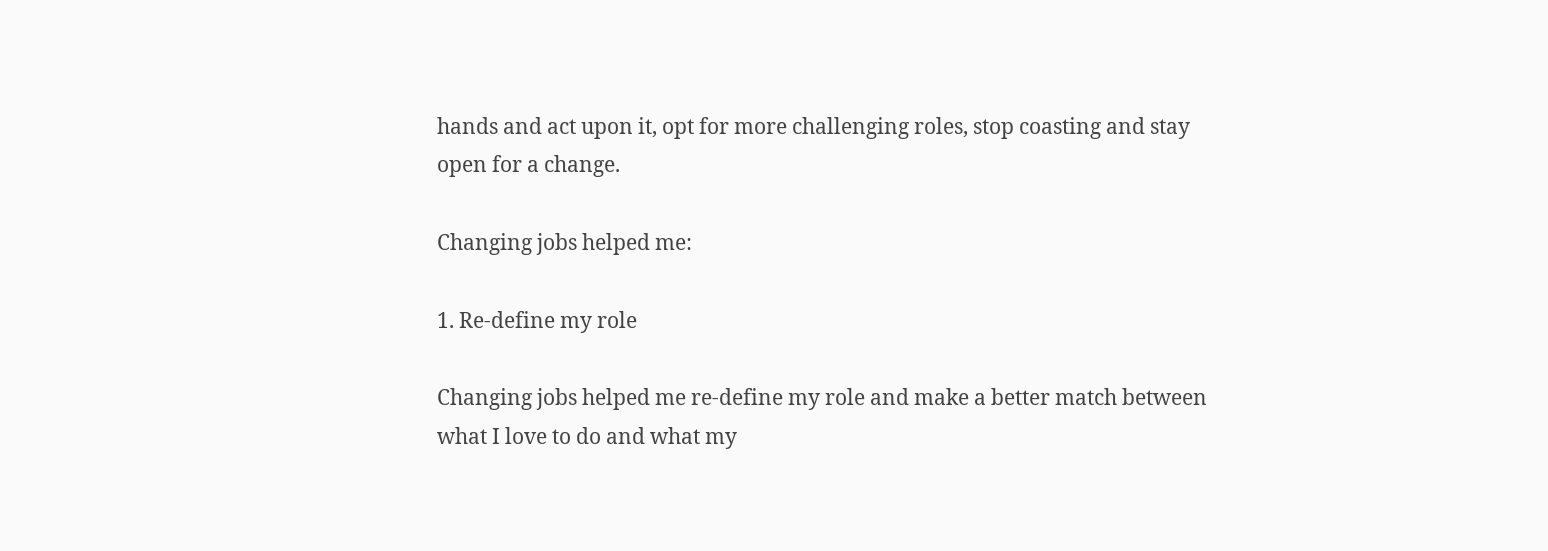hands and act upon it, opt for more challenging roles, stop coasting and stay open for a change.

Changing jobs helped me:

1. Re-define my role

Changing jobs helped me re-define my role and make a better match between what I love to do and what my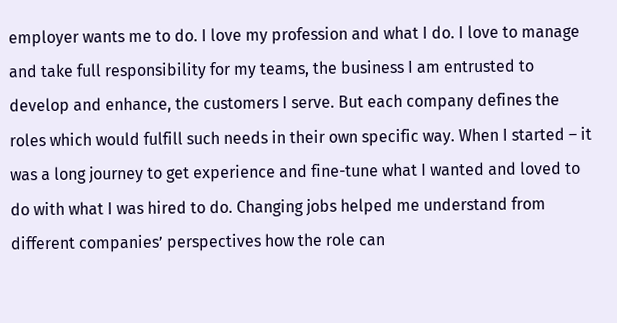employer wants me to do. I love my profession and what I do. I love to manage and take full responsibility for my teams, the business I am entrusted to develop and enhance, the customers I serve. But each company defines the roles which would fulfill such needs in their own specific way. When I started – it was a long journey to get experience and fine-tune what I wanted and loved to do with what I was hired to do. Changing jobs helped me understand from different companies’ perspectives how the role can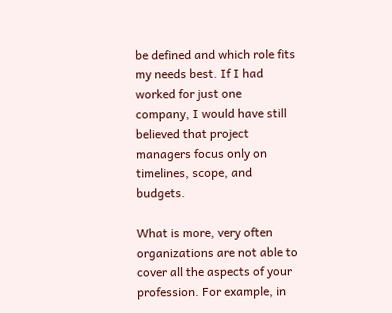be defined and which role fits my needs best. If I had worked for just one company, I would have still believed that project managers focus only on timelines, scope, and budgets.

What is more, very often organizations are not able to cover all the aspects of your profession. For example, in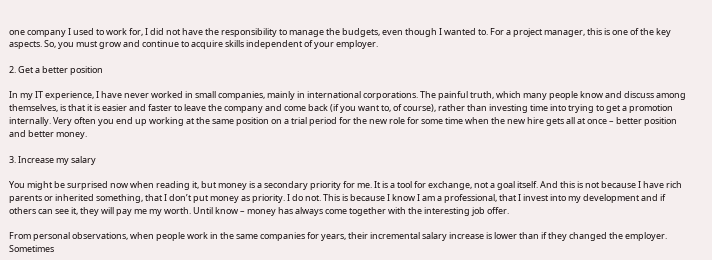one company I used to work for, I did not have the responsibility to manage the budgets, even though I wanted to. For a project manager, this is one of the key aspects. So, you must grow and continue to acquire skills independent of your employer.

2. Get a better position

In my IT experience, I have never worked in small companies, mainly in international corporations. The painful truth, which many people know and discuss among themselves, is that it is easier and faster to leave the company and come back (if you want to, of course), rather than investing time into trying to get a promotion internally. Very often you end up working at the same position on a trial period for the new role for some time when the new hire gets all at once – better position and better money.

3. Increase my salary

You might be surprised now when reading it, but money is a secondary priority for me. It is a tool for exchange, not a goal itself. And this is not because I have rich parents or inherited something, that I don’t put money as priority. I do not. This is because I know I am a professional, that I invest into my development and if others can see it, they will pay me my worth. Until know – money has always come together with the interesting job offer.

From personal observations, when people work in the same companies for years, their incremental salary increase is lower than if they changed the employer. Sometimes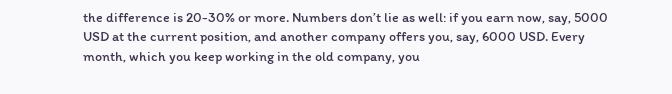the difference is 20-30% or more. Numbers don’t lie as well: if you earn now, say, 5000 USD at the current position, and another company offers you, say, 6000 USD. Every month, which you keep working in the old company, you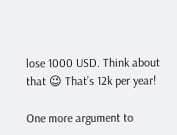lose 1000 USD. Think about that 😉 That’s 12k per year!

One more argument to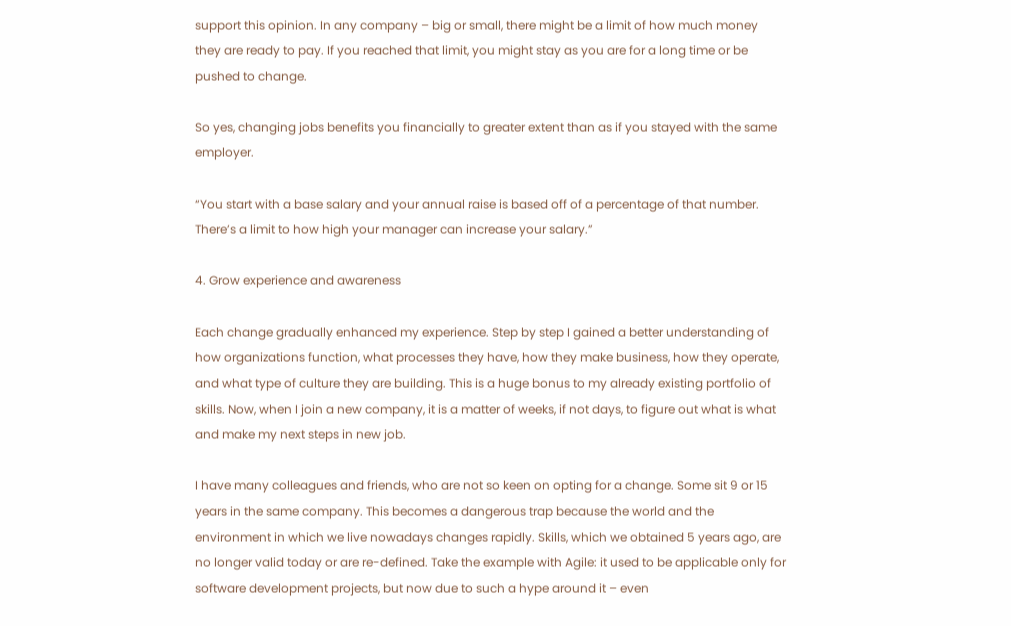support this opinion. In any company – big or small, there might be a limit of how much money they are ready to pay. If you reached that limit, you might stay as you are for a long time or be pushed to change.

So yes, changing jobs benefits you financially to greater extent than as if you stayed with the same employer.

“You start with a base salary and your annual raise is based off of a percentage of that number. There’s a limit to how high your manager can increase your salary.”

4. Grow experience and awareness

Each change gradually enhanced my experience. Step by step I gained a better understanding of how organizations function, what processes they have, how they make business, how they operate, and what type of culture they are building. This is a huge bonus to my already existing portfolio of skills. Now, when I join a new company, it is a matter of weeks, if not days, to figure out what is what and make my next steps in new job.

I have many colleagues and friends, who are not so keen on opting for a change. Some sit 9 or 15 years in the same company. This becomes a dangerous trap because the world and the environment in which we live nowadays changes rapidly. Skills, which we obtained 5 years ago, are no longer valid today or are re-defined. Take the example with Agile: it used to be applicable only for software development projects, but now due to such a hype around it – even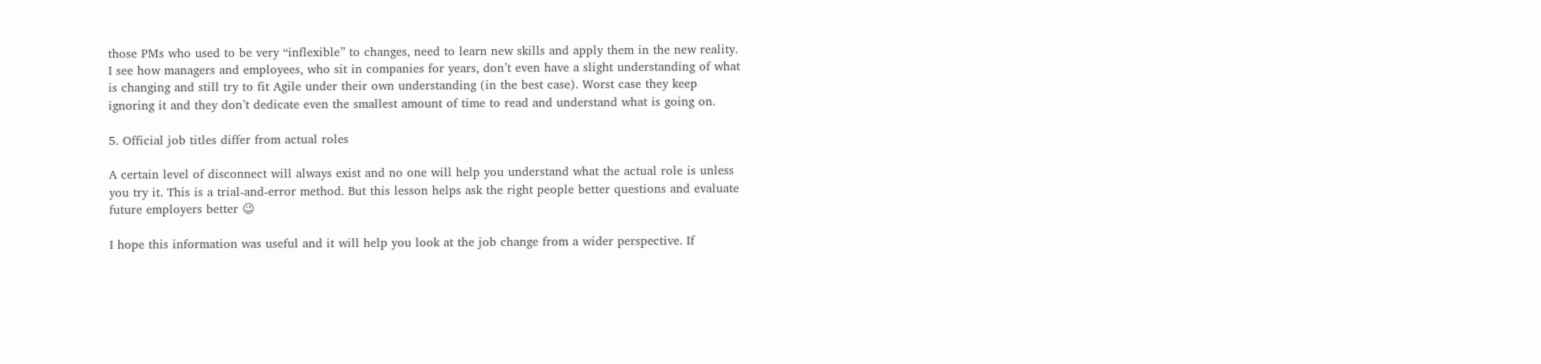those PMs who used to be very “inflexible” to changes, need to learn new skills and apply them in the new reality. I see how managers and employees, who sit in companies for years, don’t even have a slight understanding of what is changing and still try to fit Agile under their own understanding (in the best case). Worst case they keep ignoring it and they don’t dedicate even the smallest amount of time to read and understand what is going on.

5. Official job titles differ from actual roles

A certain level of disconnect will always exist and no one will help you understand what the actual role is unless you try it. This is a trial-and-error method. But this lesson helps ask the right people better questions and evaluate future employers better 😉

I hope this information was useful and it will help you look at the job change from a wider perspective. If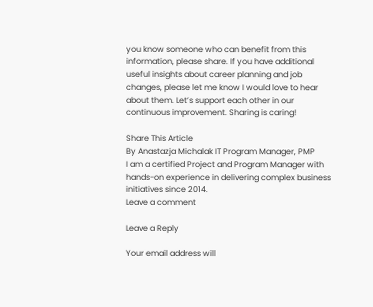you know someone who can benefit from this information, please share. If you have additional useful insights about career planning and job changes, please let me know I would love to hear about them. Let’s support each other in our continuous improvement. Sharing is caring!

Share This Article
By Anastazja Michalak IT Program Manager, PMP
I am a certified Project and Program Manager with hands-on experience in delivering complex business initiatives since 2014.
Leave a comment

Leave a Reply

Your email address will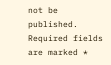not be published. Required fields are marked *